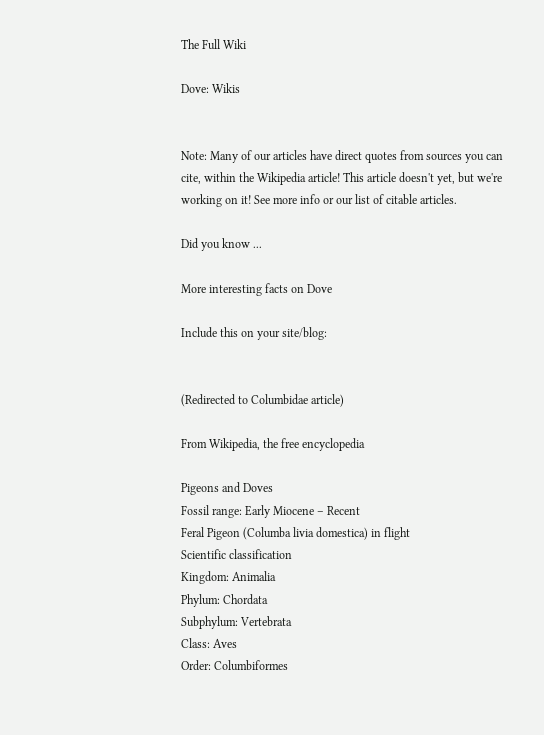The Full Wiki

Dove: Wikis


Note: Many of our articles have direct quotes from sources you can cite, within the Wikipedia article! This article doesn't yet, but we're working on it! See more info or our list of citable articles.

Did you know ...

More interesting facts on Dove

Include this on your site/blog:


(Redirected to Columbidae article)

From Wikipedia, the free encyclopedia

Pigeons and Doves
Fossil range: Early Miocene – Recent
Feral Pigeon (Columba livia domestica) in flight
Scientific classification
Kingdom: Animalia
Phylum: Chordata
Subphylum: Vertebrata
Class: Aves
Order: Columbiformes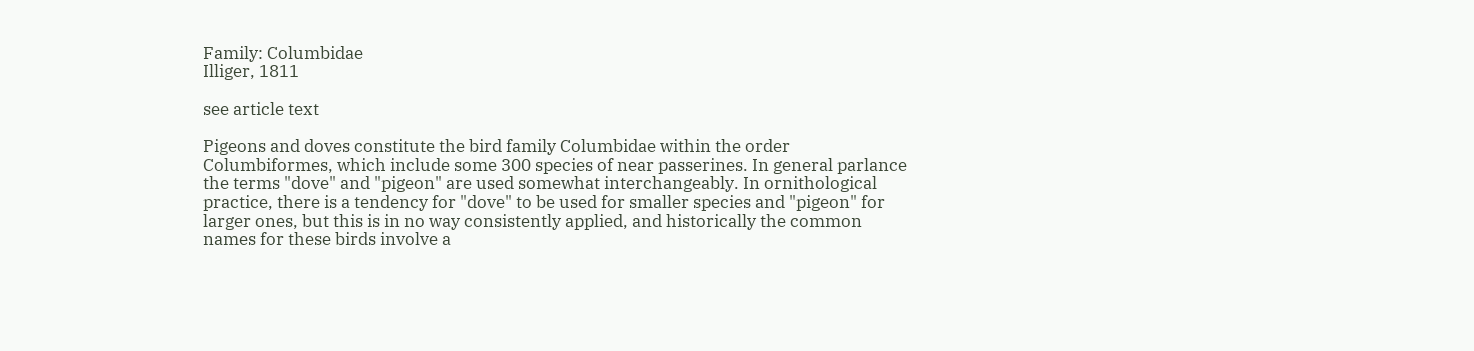Family: Columbidae
Illiger, 1811

see article text

Pigeons and doves constitute the bird family Columbidae within the order Columbiformes, which include some 300 species of near passerines. In general parlance the terms "dove" and "pigeon" are used somewhat interchangeably. In ornithological practice, there is a tendency for "dove" to be used for smaller species and "pigeon" for larger ones, but this is in no way consistently applied, and historically the common names for these birds involve a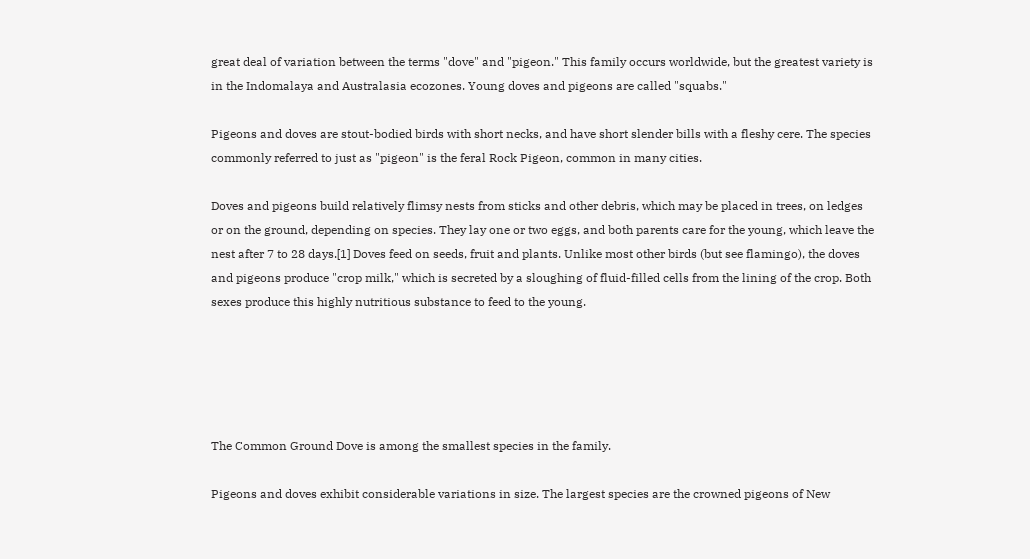great deal of variation between the terms "dove" and "pigeon." This family occurs worldwide, but the greatest variety is in the Indomalaya and Australasia ecozones. Young doves and pigeons are called "squabs."

Pigeons and doves are stout-bodied birds with short necks, and have short slender bills with a fleshy cere. The species commonly referred to just as "pigeon" is the feral Rock Pigeon, common in many cities.

Doves and pigeons build relatively flimsy nests from sticks and other debris, which may be placed in trees, on ledges or on the ground, depending on species. They lay one or two eggs, and both parents care for the young, which leave the nest after 7 to 28 days.[1] Doves feed on seeds, fruit and plants. Unlike most other birds (but see flamingo), the doves and pigeons produce "crop milk," which is secreted by a sloughing of fluid-filled cells from the lining of the crop. Both sexes produce this highly nutritious substance to feed to the young.





The Common Ground Dove is among the smallest species in the family.

Pigeons and doves exhibit considerable variations in size. The largest species are the crowned pigeons of New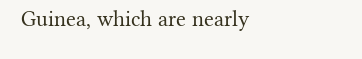Guinea, which are nearly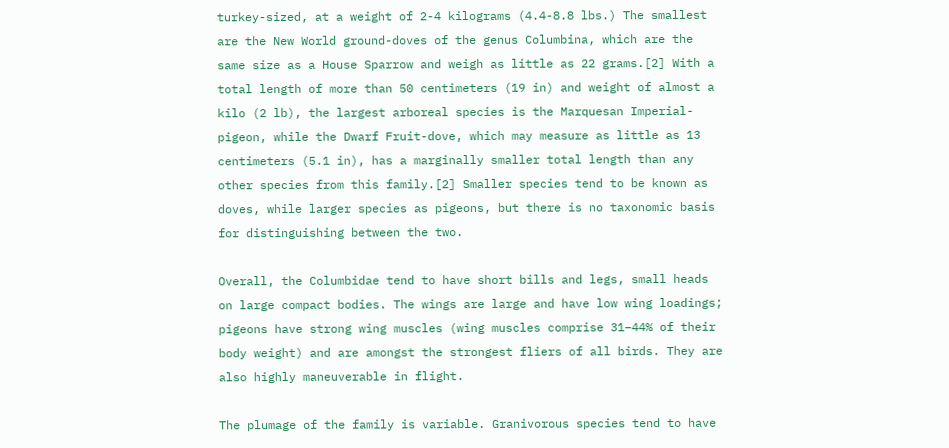turkey-sized, at a weight of 2-4 kilograms (4.4-8.8 lbs.) The smallest are the New World ground-doves of the genus Columbina, which are the same size as a House Sparrow and weigh as little as 22 grams.[2] With a total length of more than 50 centimeters (19 in) and weight of almost a kilo (2 lb), the largest arboreal species is the Marquesan Imperial-pigeon, while the Dwarf Fruit-dove, which may measure as little as 13 centimeters (5.1 in), has a marginally smaller total length than any other species from this family.[2] Smaller species tend to be known as doves, while larger species as pigeons, but there is no taxonomic basis for distinguishing between the two.

Overall, the Columbidae tend to have short bills and legs, small heads on large compact bodies. The wings are large and have low wing loadings; pigeons have strong wing muscles (wing muscles comprise 31–44% of their body weight) and are amongst the strongest fliers of all birds. They are also highly maneuverable in flight.

The plumage of the family is variable. Granivorous species tend to have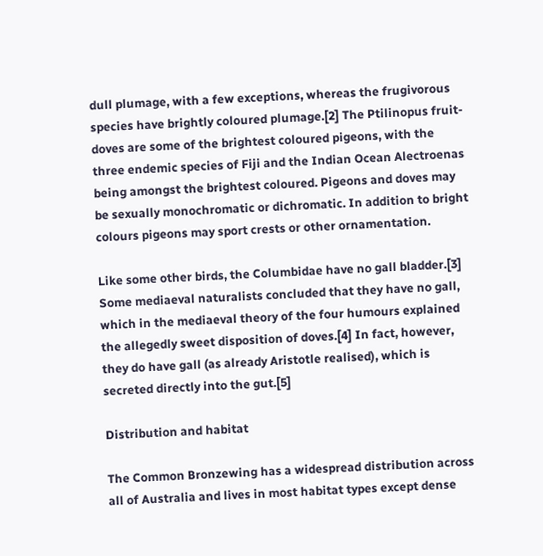dull plumage, with a few exceptions, whereas the frugivorous species have brightly coloured plumage.[2] The Ptilinopus fruit-doves are some of the brightest coloured pigeons, with the three endemic species of Fiji and the Indian Ocean Alectroenas being amongst the brightest coloured. Pigeons and doves may be sexually monochromatic or dichromatic. In addition to bright colours pigeons may sport crests or other ornamentation.

Like some other birds, the Columbidae have no gall bladder.[3] Some mediaeval naturalists concluded that they have no gall, which in the mediaeval theory of the four humours explained the allegedly sweet disposition of doves.[4] In fact, however, they do have gall (as already Aristotle realised), which is secreted directly into the gut.[5]

Distribution and habitat

The Common Bronzewing has a widespread distribution across all of Australia and lives in most habitat types except dense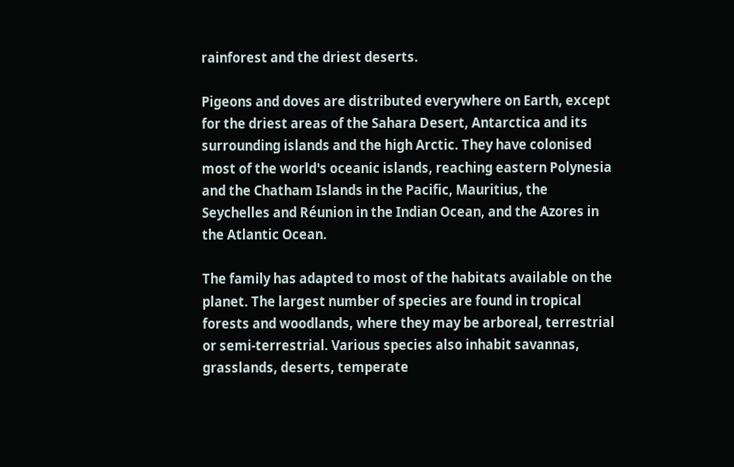rainforest and the driest deserts.

Pigeons and doves are distributed everywhere on Earth, except for the driest areas of the Sahara Desert, Antarctica and its surrounding islands and the high Arctic. They have colonised most of the world's oceanic islands, reaching eastern Polynesia and the Chatham Islands in the Pacific, Mauritius, the Seychelles and Réunion in the Indian Ocean, and the Azores in the Atlantic Ocean.

The family has adapted to most of the habitats available on the planet. The largest number of species are found in tropical forests and woodlands, where they may be arboreal, terrestrial or semi-terrestrial. Various species also inhabit savannas, grasslands, deserts, temperate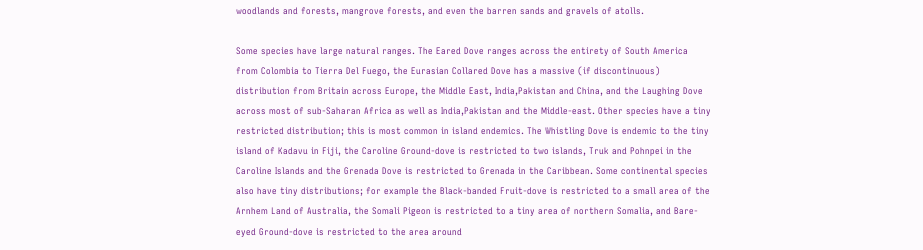woodlands and forests, mangrove forests, and even the barren sands and gravels of atolls.

Some species have large natural ranges. The Eared Dove ranges across the entirety of South America from Colombia to Tierra Del Fuego, the Eurasian Collared Dove has a massive (if discontinuous) distribution from Britain across Europe, the Middle East, India,Pakistan and China, and the Laughing Dove across most of sub-Saharan Africa as well as India,Pakistan and the Middle-east. Other species have a tiny restricted distribution; this is most common in island endemics. The Whistling Dove is endemic to the tiny island of Kadavu in Fiji, the Caroline Ground-dove is restricted to two islands, Truk and Pohnpei in the Caroline Islands and the Grenada Dove is restricted to Grenada in the Caribbean. Some continental species also have tiny distributions; for example the Black-banded Fruit-dove is restricted to a small area of the Arnhem Land of Australia, the Somali Pigeon is restricted to a tiny area of northern Somalia, and Bare-eyed Ground-dove is restricted to the area around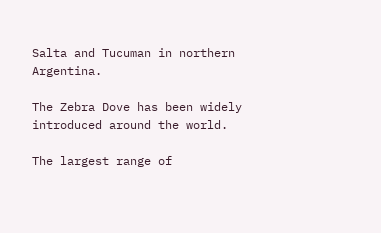Salta and Tucuman in northern Argentina.

The Zebra Dove has been widely introduced around the world.

The largest range of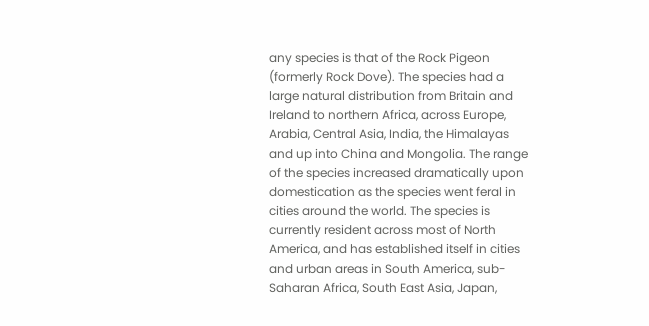any species is that of the Rock Pigeon (formerly Rock Dove). The species had a large natural distribution from Britain and Ireland to northern Africa, across Europe, Arabia, Central Asia, India, the Himalayas and up into China and Mongolia. The range of the species increased dramatically upon domestication as the species went feral in cities around the world. The species is currently resident across most of North America, and has established itself in cities and urban areas in South America, sub-Saharan Africa, South East Asia, Japan,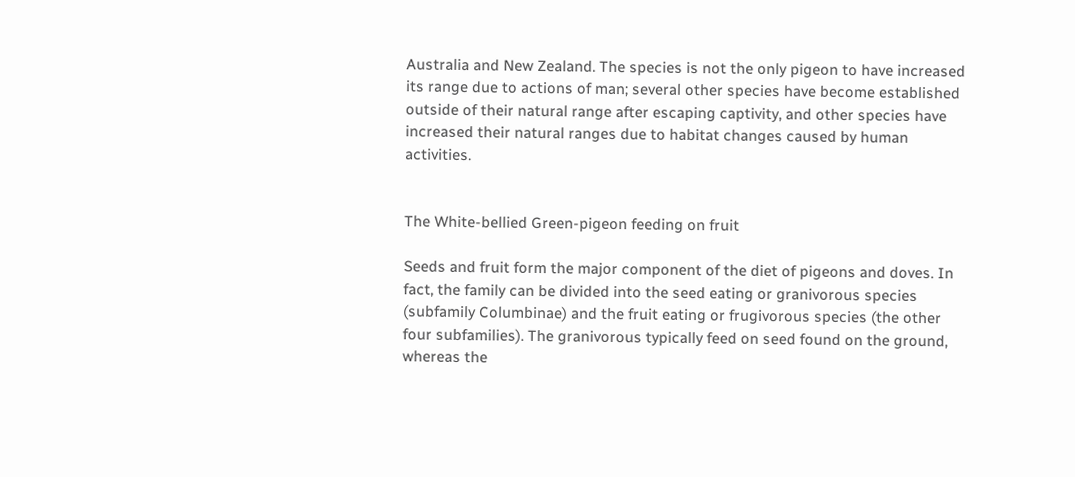Australia and New Zealand. The species is not the only pigeon to have increased its range due to actions of man; several other species have become established outside of their natural range after escaping captivity, and other species have increased their natural ranges due to habitat changes caused by human activities.


The White-bellied Green-pigeon feeding on fruit

Seeds and fruit form the major component of the diet of pigeons and doves. In fact, the family can be divided into the seed eating or granivorous species (subfamily Columbinae) and the fruit eating or frugivorous species (the other four subfamilies). The granivorous typically feed on seed found on the ground, whereas the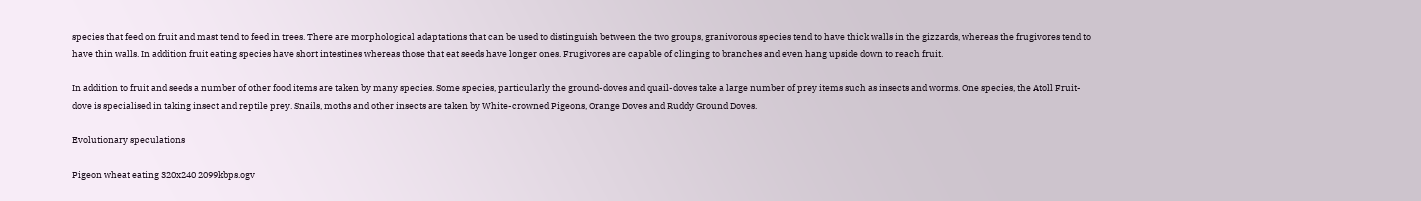species that feed on fruit and mast tend to feed in trees. There are morphological adaptations that can be used to distinguish between the two groups, granivorous species tend to have thick walls in the gizzards, whereas the frugivores tend to have thin walls. In addition fruit eating species have short intestines whereas those that eat seeds have longer ones. Frugivores are capable of clinging to branches and even hang upside down to reach fruit.

In addition to fruit and seeds a number of other food items are taken by many species. Some species, particularly the ground-doves and quail-doves take a large number of prey items such as insects and worms. One species, the Atoll Fruit-dove is specialised in taking insect and reptile prey. Snails, moths and other insects are taken by White-crowned Pigeons, Orange Doves and Ruddy Ground Doves.

Evolutionary speculations

Pigeon wheat eating 320x240 2099kbps.ogv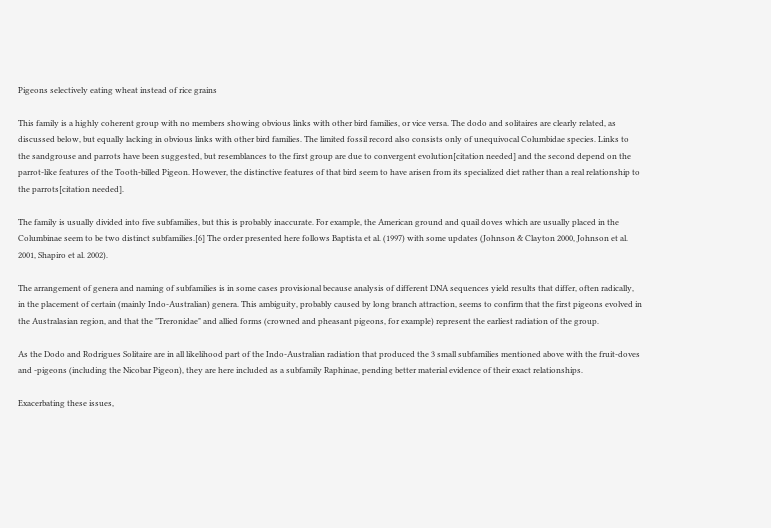Pigeons selectively eating wheat instead of rice grains

This family is a highly coherent group with no members showing obvious links with other bird families, or vice versa. The dodo and solitaires are clearly related, as discussed below, but equally lacking in obvious links with other bird families. The limited fossil record also consists only of unequivocal Columbidae species. Links to the sandgrouse and parrots have been suggested, but resemblances to the first group are due to convergent evolution[citation needed] and the second depend on the parrot-like features of the Tooth-billed Pigeon. However, the distinctive features of that bird seem to have arisen from its specialized diet rather than a real relationship to the parrots[citation needed].

The family is usually divided into five subfamilies, but this is probably inaccurate. For example, the American ground and quail doves which are usually placed in the Columbinae seem to be two distinct subfamilies.[6] The order presented here follows Baptista et al. (1997) with some updates (Johnson & Clayton 2000, Johnson et al. 2001, Shapiro et al. 2002).

The arrangement of genera and naming of subfamilies is in some cases provisional because analysis of different DNA sequences yield results that differ, often radically, in the placement of certain (mainly Indo-Australian) genera. This ambiguity, probably caused by long branch attraction, seems to confirm that the first pigeons evolved in the Australasian region, and that the "Treronidae" and allied forms (crowned and pheasant pigeons, for example) represent the earliest radiation of the group.

As the Dodo and Rodrigues Solitaire are in all likelihood part of the Indo-Australian radiation that produced the 3 small subfamilies mentioned above with the fruit-doves and -pigeons (including the Nicobar Pigeon), they are here included as a subfamily Raphinae, pending better material evidence of their exact relationships.

Exacerbating these issues,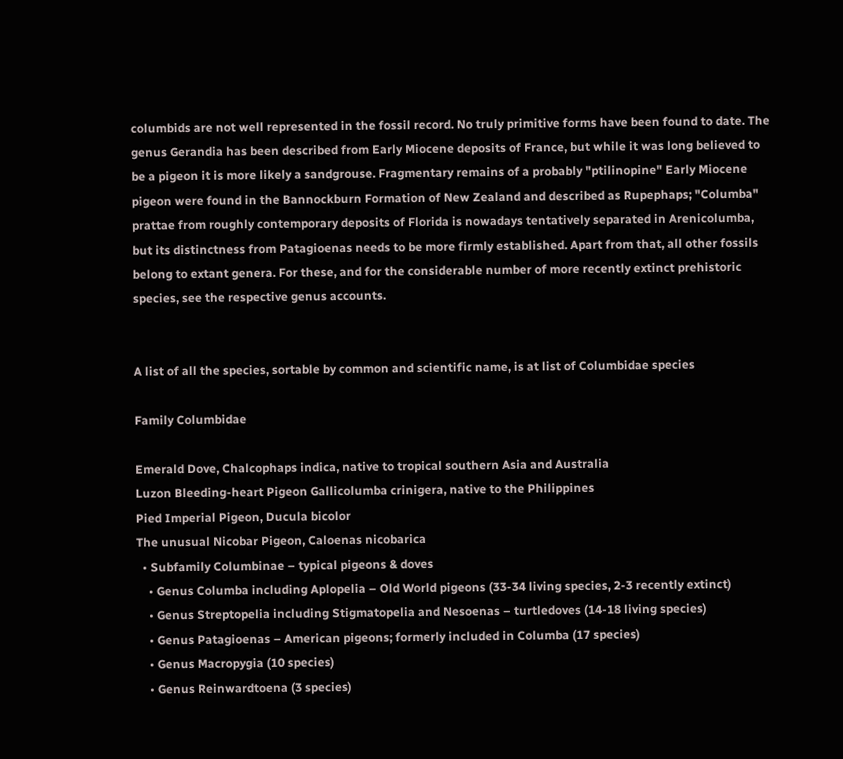columbids are not well represented in the fossil record. No truly primitive forms have been found to date. The genus Gerandia has been described from Early Miocene deposits of France, but while it was long believed to be a pigeon it is more likely a sandgrouse. Fragmentary remains of a probably "ptilinopine" Early Miocene pigeon were found in the Bannockburn Formation of New Zealand and described as Rupephaps; "Columba" prattae from roughly contemporary deposits of Florida is nowadays tentatively separated in Arenicolumba, but its distinctness from Patagioenas needs to be more firmly established. Apart from that, all other fossils belong to extant genera. For these, and for the considerable number of more recently extinct prehistoric species, see the respective genus accounts.


A list of all the species, sortable by common and scientific name, is at list of Columbidae species

Family Columbidae

Emerald Dove, Chalcophaps indica, native to tropical southern Asia and Australia
Luzon Bleeding-heart Pigeon Gallicolumba crinigera, native to the Philippines
Pied Imperial Pigeon, Ducula bicolor
The unusual Nicobar Pigeon, Caloenas nicobarica
  • Subfamily Columbinae – typical pigeons & doves
    • Genus Columba including Aplopelia – Old World pigeons (33-34 living species, 2-3 recently extinct)
    • Genus Streptopelia including Stigmatopelia and Nesoenas – turtledoves (14-18 living species)
    • Genus Patagioenas – American pigeons; formerly included in Columba (17 species)
    • Genus Macropygia (10 species)
    • Genus Reinwardtoena (3 species)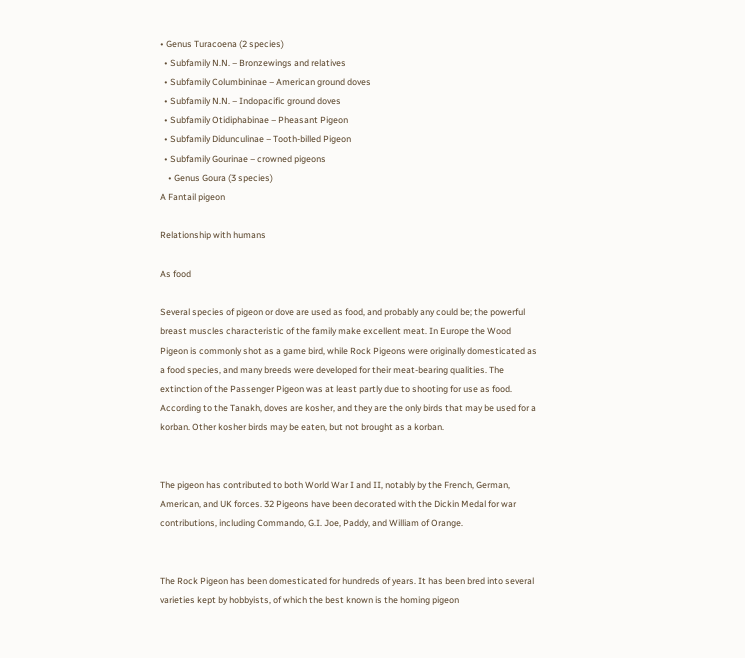• Genus Turacoena (2 species)
  • Subfamily N.N. – Bronzewings and relatives
  • Subfamily Columbininae – American ground doves
  • Subfamily N.N. – Indopacific ground doves
  • Subfamily Otidiphabinae – Pheasant Pigeon
  • Subfamily Didunculinae – Tooth-billed Pigeon
  • Subfamily Gourinae – crowned pigeons
    • Genus Goura (3 species)
A Fantail pigeon

Relationship with humans

As food

Several species of pigeon or dove are used as food, and probably any could be; the powerful breast muscles characteristic of the family make excellent meat. In Europe the Wood Pigeon is commonly shot as a game bird, while Rock Pigeons were originally domesticated as a food species, and many breeds were developed for their meat-bearing qualities. The extinction of the Passenger Pigeon was at least partly due to shooting for use as food. According to the Tanakh, doves are kosher, and they are the only birds that may be used for a korban. Other kosher birds may be eaten, but not brought as a korban.


The pigeon has contributed to both World War I and II, notably by the French, German, American, and UK forces. 32 Pigeons have been decorated with the Dickin Medal for war contributions, including Commando, G.I. Joe, Paddy, and William of Orange.


The Rock Pigeon has been domesticated for hundreds of years. It has been bred into several varieties kept by hobbyists, of which the best known is the homing pigeon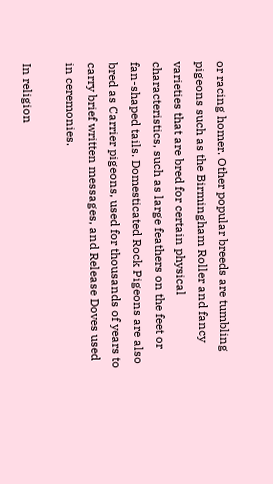or racing homer. Other popular breeds are tumbling pigeons such as the Birmingham Roller and fancy varieties that are bred for certain physical characteristics, such as large feathers on the feet or fan-shaped tails. Domesticated Rock Pigeons are also bred as Carrier pigeons, used for thousands of years to carry brief written messages, and Release Doves used in ceremonies.

In religion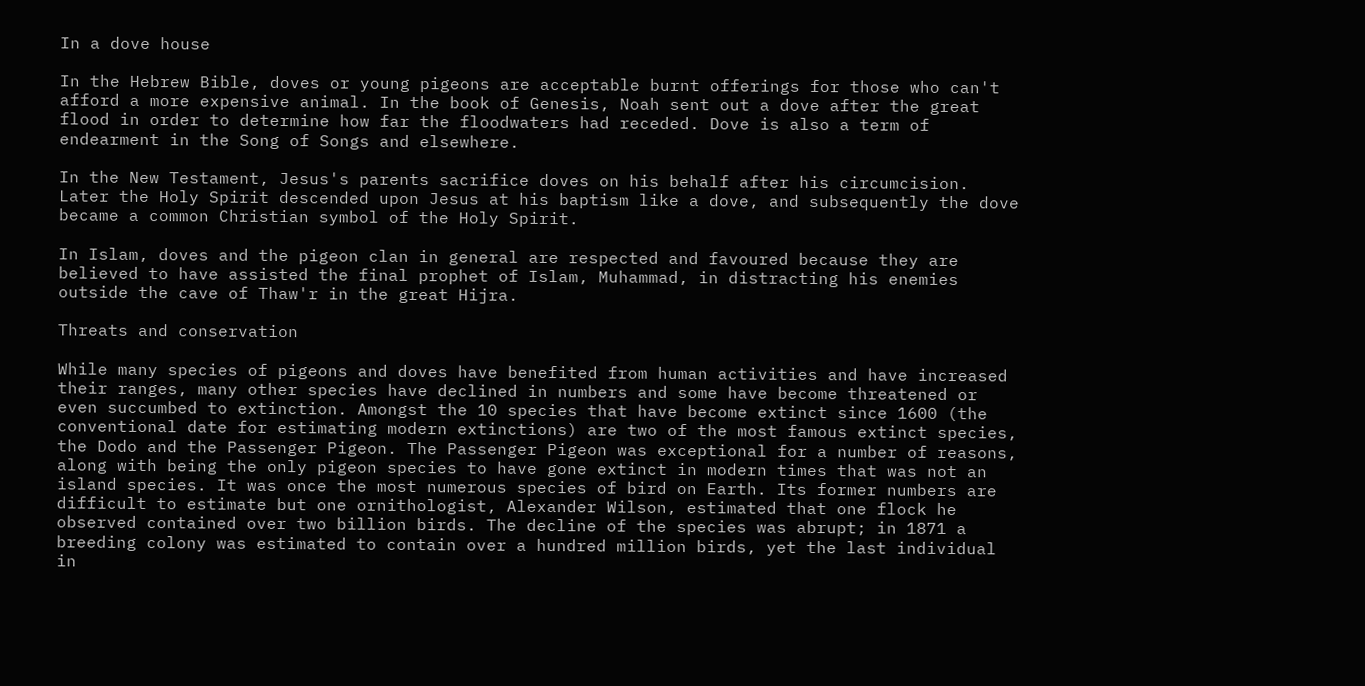In a dove house

In the Hebrew Bible, doves or young pigeons are acceptable burnt offerings for those who can't afford a more expensive animal. In the book of Genesis, Noah sent out a dove after the great flood in order to determine how far the floodwaters had receded. Dove is also a term of endearment in the Song of Songs and elsewhere.

In the New Testament, Jesus's parents sacrifice doves on his behalf after his circumcision. Later the Holy Spirit descended upon Jesus at his baptism like a dove, and subsequently the dove became a common Christian symbol of the Holy Spirit.

In Islam, doves and the pigeon clan in general are respected and favoured because they are believed to have assisted the final prophet of Islam, Muhammad, in distracting his enemies outside the cave of Thaw'r in the great Hijra.

Threats and conservation

While many species of pigeons and doves have benefited from human activities and have increased their ranges, many other species have declined in numbers and some have become threatened or even succumbed to extinction. Amongst the 10 species that have become extinct since 1600 (the conventional date for estimating modern extinctions) are two of the most famous extinct species, the Dodo and the Passenger Pigeon. The Passenger Pigeon was exceptional for a number of reasons, along with being the only pigeon species to have gone extinct in modern times that was not an island species. It was once the most numerous species of bird on Earth. Its former numbers are difficult to estimate but one ornithologist, Alexander Wilson, estimated that one flock he observed contained over two billion birds. The decline of the species was abrupt; in 1871 a breeding colony was estimated to contain over a hundred million birds, yet the last individual in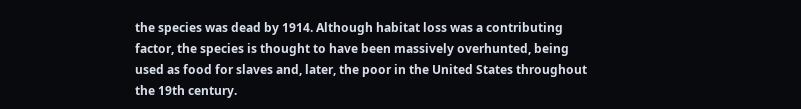the species was dead by 1914. Although habitat loss was a contributing factor, the species is thought to have been massively overhunted, being used as food for slaves and, later, the poor in the United States throughout the 19th century.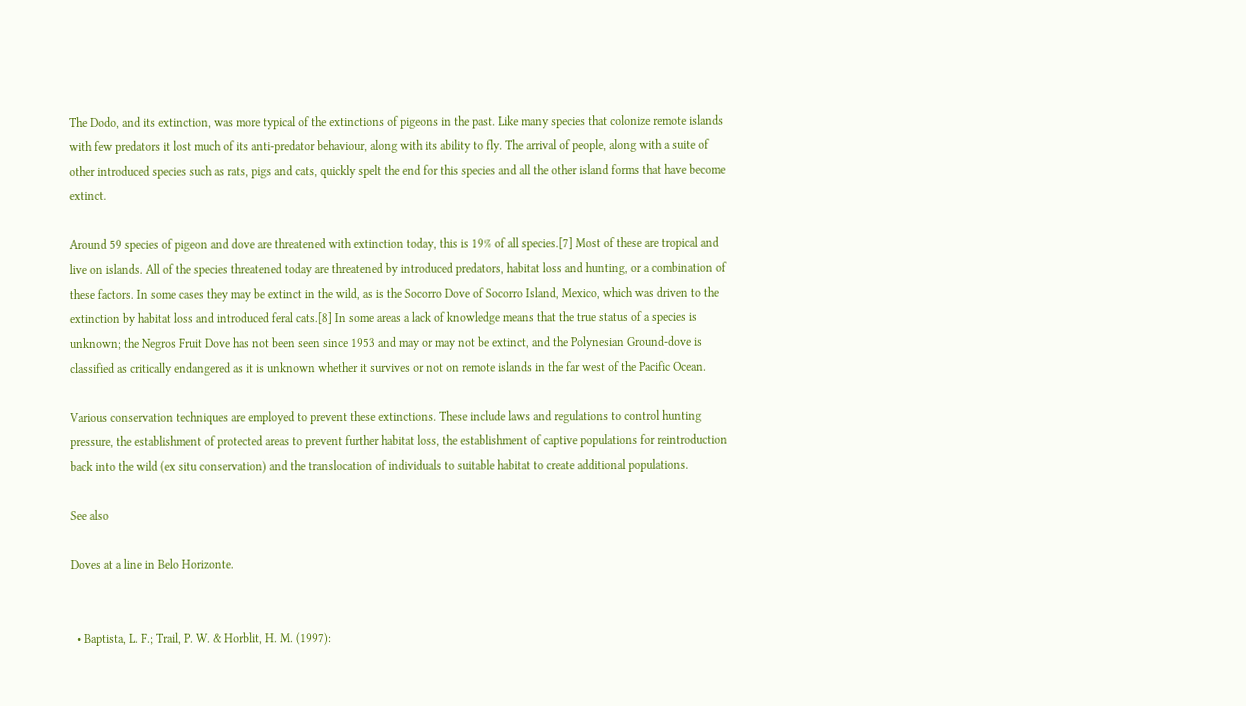The Dodo, and its extinction, was more typical of the extinctions of pigeons in the past. Like many species that colonize remote islands with few predators it lost much of its anti-predator behaviour, along with its ability to fly. The arrival of people, along with a suite of other introduced species such as rats, pigs and cats, quickly spelt the end for this species and all the other island forms that have become extinct.

Around 59 species of pigeon and dove are threatened with extinction today, this is 19% of all species.[7] Most of these are tropical and live on islands. All of the species threatened today are threatened by introduced predators, habitat loss and hunting, or a combination of these factors. In some cases they may be extinct in the wild, as is the Socorro Dove of Socorro Island, Mexico, which was driven to the extinction by habitat loss and introduced feral cats.[8] In some areas a lack of knowledge means that the true status of a species is unknown; the Negros Fruit Dove has not been seen since 1953 and may or may not be extinct, and the Polynesian Ground-dove is classified as critically endangered as it is unknown whether it survives or not on remote islands in the far west of the Pacific Ocean.

Various conservation techniques are employed to prevent these extinctions. These include laws and regulations to control hunting pressure, the establishment of protected areas to prevent further habitat loss, the establishment of captive populations for reintroduction back into the wild (ex situ conservation) and the translocation of individuals to suitable habitat to create additional populations.

See also

Doves at a line in Belo Horizonte.


  • Baptista, L. F.; Trail, P. W. & Horblit, H. M. (1997):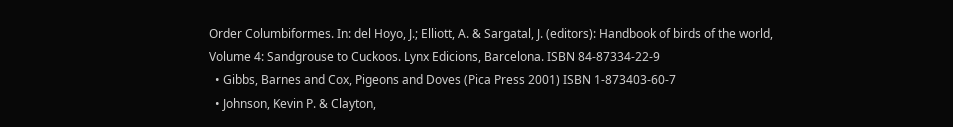Order Columbiformes. In: del Hoyo, J.; Elliott, A. & Sargatal, J. (editors): Handbook of birds of the world, Volume 4: Sandgrouse to Cuckoos. Lynx Edicions, Barcelona. ISBN 84-87334-22-9
  • Gibbs, Barnes and Cox, Pigeons and Doves (Pica Press 2001) ISBN 1-873403-60-7
  • Johnson, Kevin P. & Clayton,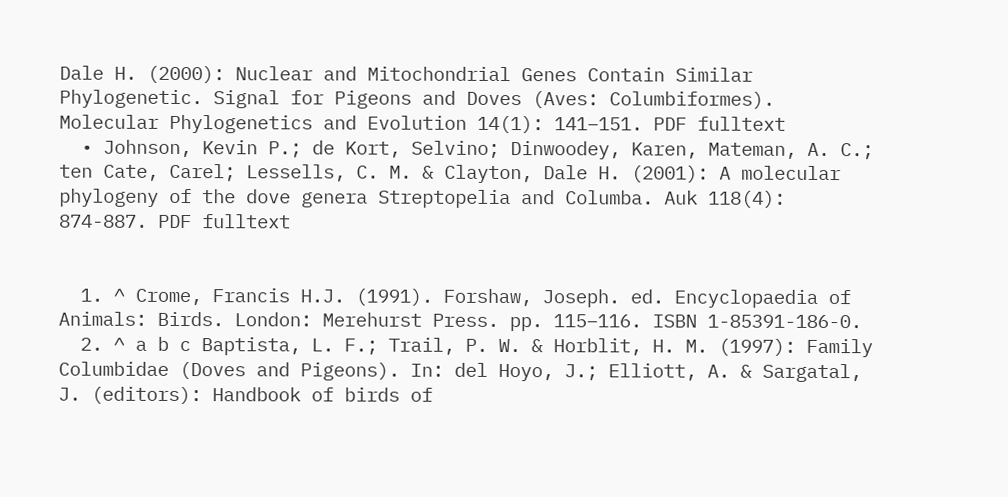Dale H. (2000): Nuclear and Mitochondrial Genes Contain Similar Phylogenetic. Signal for Pigeons and Doves (Aves: Columbiformes). Molecular Phylogenetics and Evolution 14(1): 141–151. PDF fulltext
  • Johnson, Kevin P.; de Kort, Selvino; Dinwoodey, Karen, Mateman, A. C.; ten Cate, Carel; Lessells, C. M. & Clayton, Dale H. (2001): A molecular phylogeny of the dove genera Streptopelia and Columba. Auk 118(4): 874-887. PDF fulltext


  1. ^ Crome, Francis H.J. (1991). Forshaw, Joseph. ed. Encyclopaedia of Animals: Birds. London: Merehurst Press. pp. 115–116. ISBN 1-85391-186-0.
  2. ^ a b c Baptista, L. F.; Trail, P. W. & Horblit, H. M. (1997): Family Columbidae (Doves and Pigeons). In: del Hoyo, J.; Elliott, A. & Sargatal, J. (editors): Handbook of birds of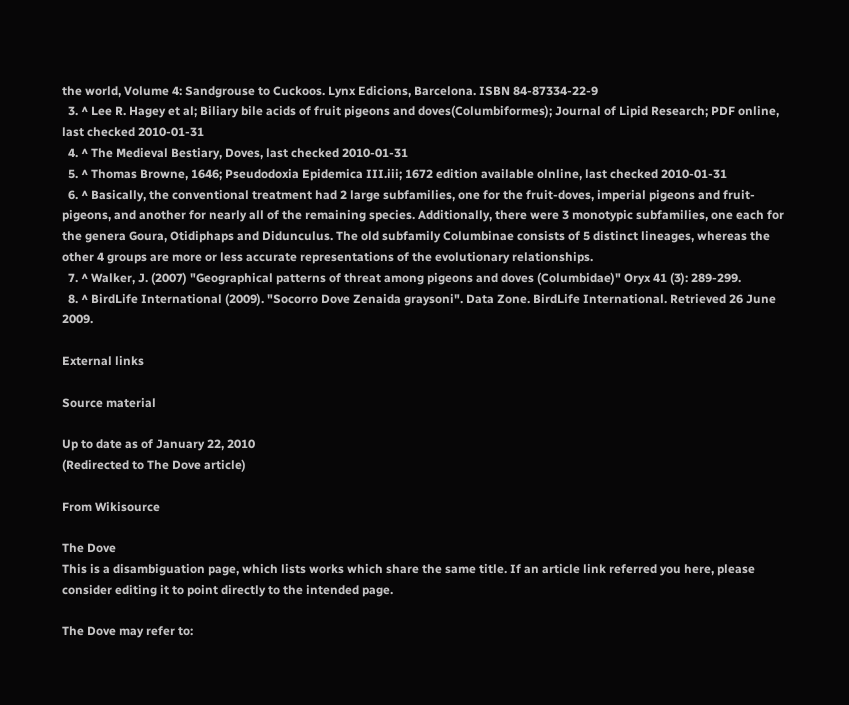the world, Volume 4: Sandgrouse to Cuckoos. Lynx Edicions, Barcelona. ISBN 84-87334-22-9
  3. ^ Lee R. Hagey et al; Biliary bile acids of fruit pigeons and doves(Columbiformes); Journal of Lipid Research; PDF online, last checked 2010-01-31
  4. ^ The Medieval Bestiary, Doves, last checked 2010-01-31
  5. ^ Thomas Browne, 1646; Pseudodoxia Epidemica III.iii; 1672 edition available olnline, last checked 2010-01-31
  6. ^ Basically, the conventional treatment had 2 large subfamilies, one for the fruit-doves, imperial pigeons and fruit-pigeons, and another for nearly all of the remaining species. Additionally, there were 3 monotypic subfamilies, one each for the genera Goura, Otidiphaps and Didunculus. The old subfamily Columbinae consists of 5 distinct lineages, whereas the other 4 groups are more or less accurate representations of the evolutionary relationships.
  7. ^ Walker, J. (2007) "Geographical patterns of threat among pigeons and doves (Columbidae)" Oryx 41 (3): 289-299.
  8. ^ BirdLife International (2009). "Socorro Dove Zenaida graysoni". Data Zone. BirdLife International. Retrieved 26 June 2009.

External links

Source material

Up to date as of January 22, 2010
(Redirected to The Dove article)

From Wikisource

The Dove
This is a disambiguation page, which lists works which share the same title. If an article link referred you here, please consider editing it to point directly to the intended page.

The Dove may refer to: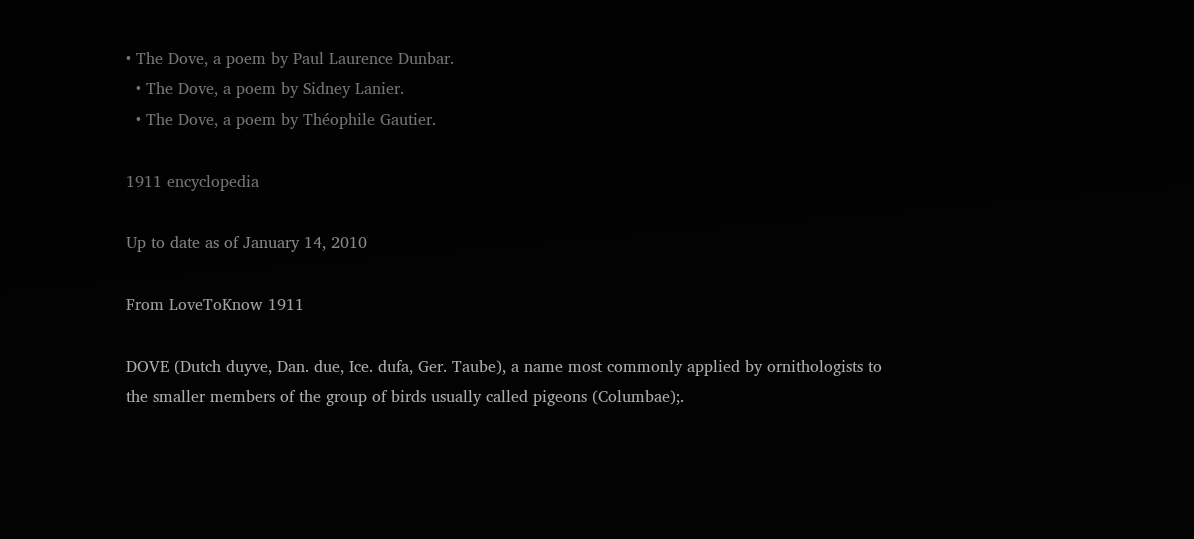• The Dove, a poem by Paul Laurence Dunbar.
  • The Dove, a poem by Sidney Lanier.
  • The Dove, a poem by Théophile Gautier.

1911 encyclopedia

Up to date as of January 14, 2010

From LoveToKnow 1911

DOVE (Dutch duyve, Dan. due, Ice. dufa, Ger. Taube), a name most commonly applied by ornithologists to the smaller members of the group of birds usually called pigeons (Columbae);.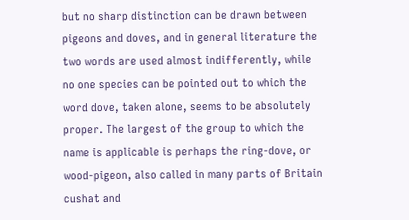but no sharp distinction can be drawn between pigeons and doves, and in general literature the two words are used almost indifferently, while no one species can be pointed out to which the word dove, taken alone, seems to be absolutely proper. The largest of the group to which the name is applicable is perhaps the ring-dove, or wood-pigeon, also called in many parts of Britain cushat and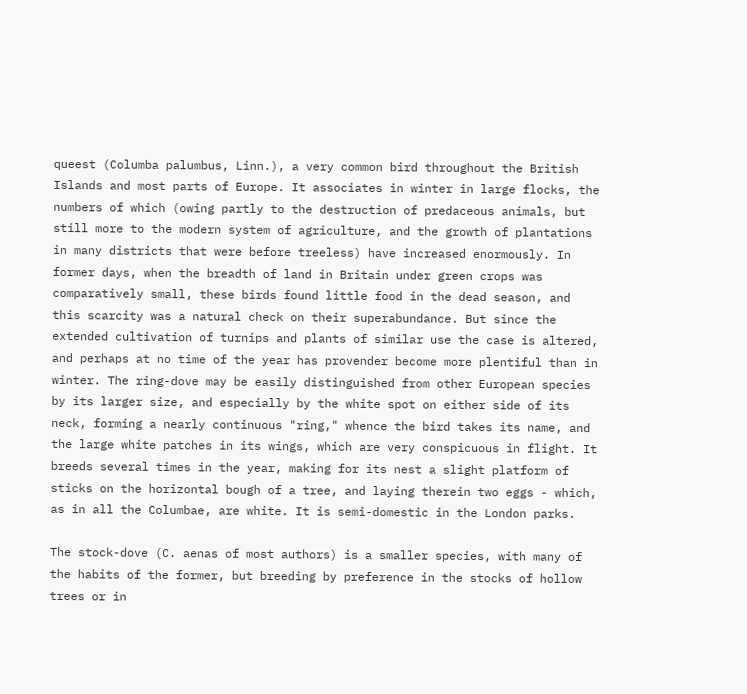queest (Columba palumbus, Linn.), a very common bird throughout the British Islands and most parts of Europe. It associates in winter in large flocks, the numbers of which (owing partly to the destruction of predaceous animals, but still more to the modern system of agriculture, and the growth of plantations in many districts that were before treeless) have increased enormously. In former days, when the breadth of land in Britain under green crops was comparatively small, these birds found little food in the dead season, and this scarcity was a natural check on their superabundance. But since the extended cultivation of turnips and plants of similar use the case is altered, and perhaps at no time of the year has provender become more plentiful than in winter. The ring-dove may be easily distinguished from other European species by its larger size, and especially by the white spot on either side of its neck, forming a nearly continuous "ring," whence the bird takes its name, and the large white patches in its wings, which are very conspicuous in flight. It breeds several times in the year, making for its nest a slight platform of sticks on the horizontal bough of a tree, and laying therein two eggs - which, as in all the Columbae, are white. It is semi-domestic in the London parks.

The stock-dove (C. aenas of most authors) is a smaller species, with many of the habits of the former, but breeding by preference in the stocks of hollow trees or in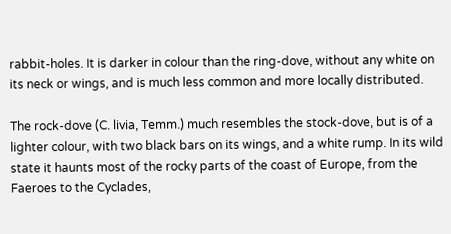rabbit-holes. It is darker in colour than the ring-dove, without any white on its neck or wings, and is much less common and more locally distributed.

The rock-dove (C. livia, Temm.) much resembles the stock-dove, but is of a lighter colour, with two black bars on its wings, and a white rump. In its wild state it haunts most of the rocky parts of the coast of Europe, from the Faeroes to the Cyclades,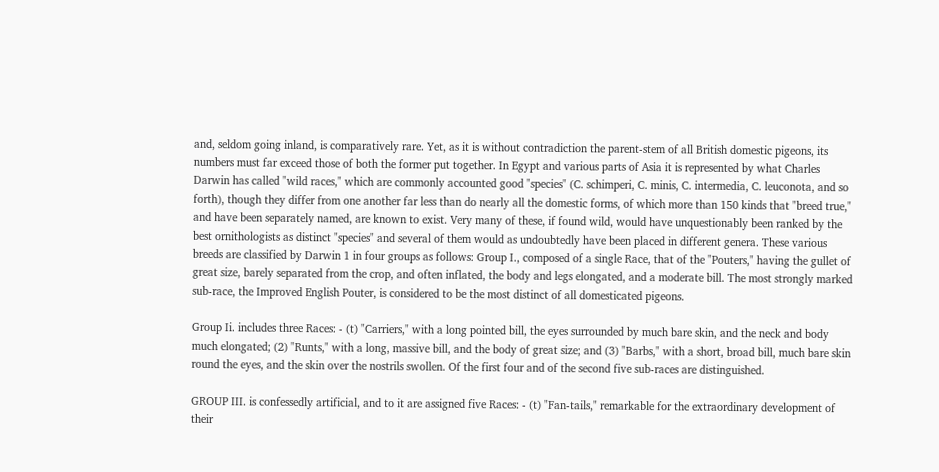and, seldom going inland, is comparatively rare. Yet, as it is without contradiction the parent-stem of all British domestic pigeons, its numbers must far exceed those of both the former put together. In Egypt and various parts of Asia it is represented by what Charles Darwin has called "wild races," which are commonly accounted good "species" (C. schimperi, C. minis, C. intermedia, C. leuconota, and so forth), though they differ from one another far less than do nearly all the domestic forms, of which more than 150 kinds that "breed true," and have been separately named, are known to exist. Very many of these, if found wild, would have unquestionably been ranked by the best ornithologists as distinct "species" and several of them would as undoubtedly have been placed in different genera. These various breeds are classified by Darwin 1 in four groups as follows: Group I., composed of a single Race, that of the "Pouters," having the gullet of great size, barely separated from the crop, and often inflated, the body and legs elongated, and a moderate bill. The most strongly marked sub-race, the Improved English Pouter, is considered to be the most distinct of all domesticated pigeons.

Group Ii. includes three Races: - (t) "Carriers," with a long pointed bill, the eyes surrounded by much bare skin, and the neck and body much elongated; (2) "Runts," with a long, massive bill, and the body of great size; and (3) "Barbs," with a short, broad bill, much bare skin round the eyes, and the skin over the nostrils swollen. Of the first four and of the second five sub-races are distinguished.

GROUP III. is confessedly artificial, and to it are assigned five Races: - (t) "Fan-tails," remarkable for the extraordinary development of their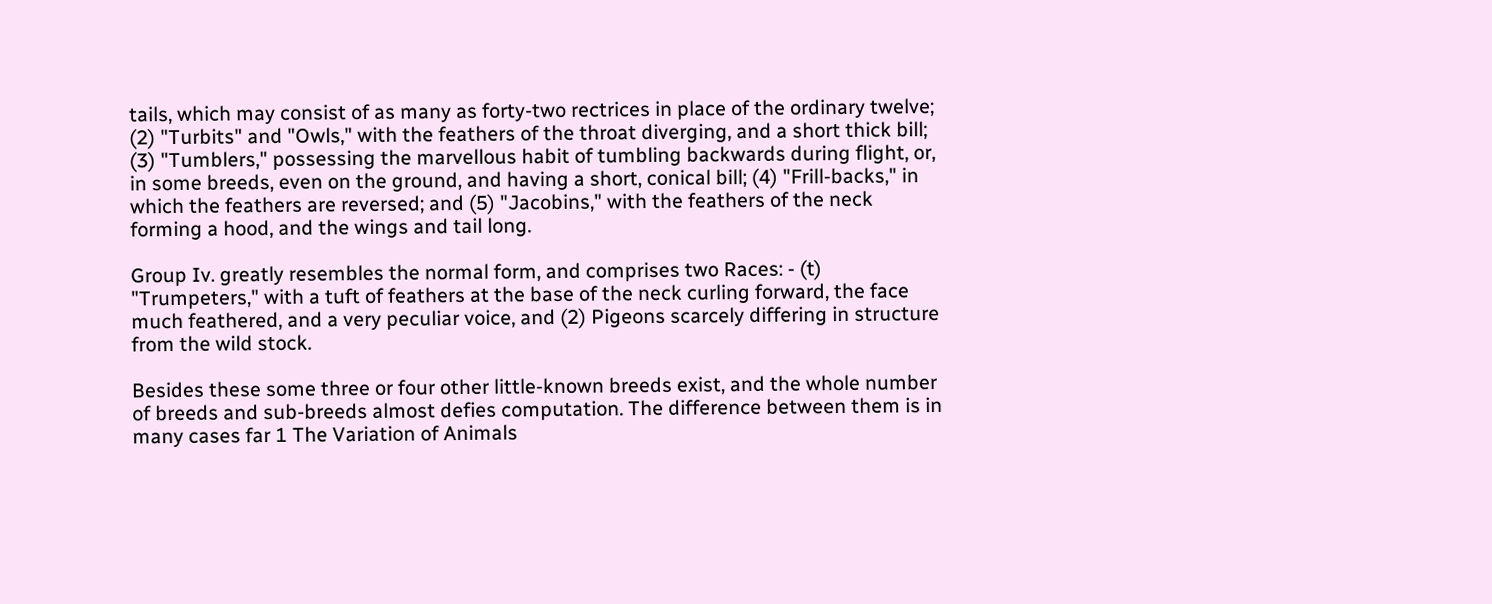tails, which may consist of as many as forty-two rectrices in place of the ordinary twelve; (2) "Turbits" and "Owls," with the feathers of the throat diverging, and a short thick bill; (3) "Tumblers," possessing the marvellous habit of tumbling backwards during flight, or, in some breeds, even on the ground, and having a short, conical bill; (4) "Frill-backs," in which the feathers are reversed; and (5) "Jacobins," with the feathers of the neck forming a hood, and the wings and tail long.

Group Iv. greatly resembles the normal form, and comprises two Races: - (t) "Trumpeters," with a tuft of feathers at the base of the neck curling forward, the face much feathered, and a very peculiar voice, and (2) Pigeons scarcely differing in structure from the wild stock.

Besides these some three or four other little-known breeds exist, and the whole number of breeds and sub-breeds almost defies computation. The difference between them is in many cases far 1 The Variation of Animals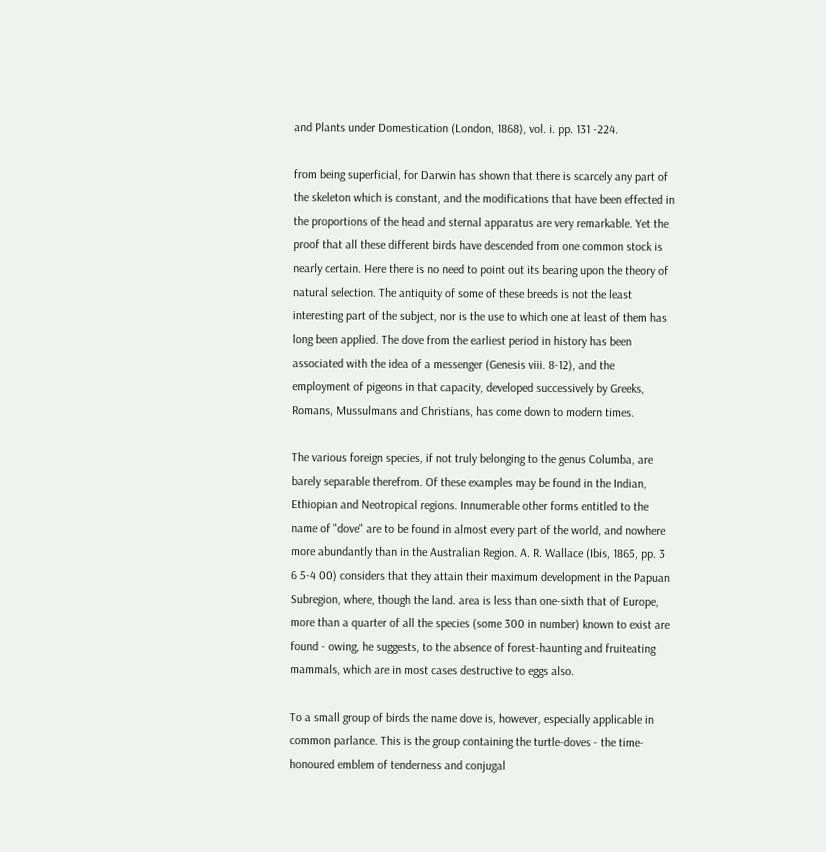and Plants under Domestication (London, 1868), vol. i. pp. 131 -224.

from being superficial, for Darwin has shown that there is scarcely any part of the skeleton which is constant, and the modifications that have been effected in the proportions of the head and sternal apparatus are very remarkable. Yet the proof that all these different birds have descended from one common stock is nearly certain. Here there is no need to point out its bearing upon the theory of natural selection. The antiquity of some of these breeds is not the least interesting part of the subject, nor is the use to which one at least of them has long been applied. The dove from the earliest period in history has been associated with the idea of a messenger (Genesis viii. 8-12), and the employment of pigeons in that capacity, developed successively by Greeks, Romans, Mussulmans and Christians, has come down to modern times.

The various foreign species, if not truly belonging to the genus Columba, are barely separable therefrom. Of these examples may be found in the Indian, Ethiopian and Neotropical regions. Innumerable other forms entitled to the name of "dove" are to be found in almost every part of the world, and nowhere more abundantly than in the Australian Region. A. R. Wallace (Ibis, 1865, pp. 3 6 5-4 00) considers that they attain their maximum development in the Papuan Subregion, where, though the land. area is less than one-sixth that of Europe, more than a quarter of all the species (some 300 in number) known to exist are found - owing, he suggests, to the absence of forest-haunting and fruiteating mammals, which are in most cases destructive to eggs also.

To a small group of birds the name dove is, however, especially applicable in common parlance. This is the group containing the turtle-doves - the time-honoured emblem of tenderness and conjugal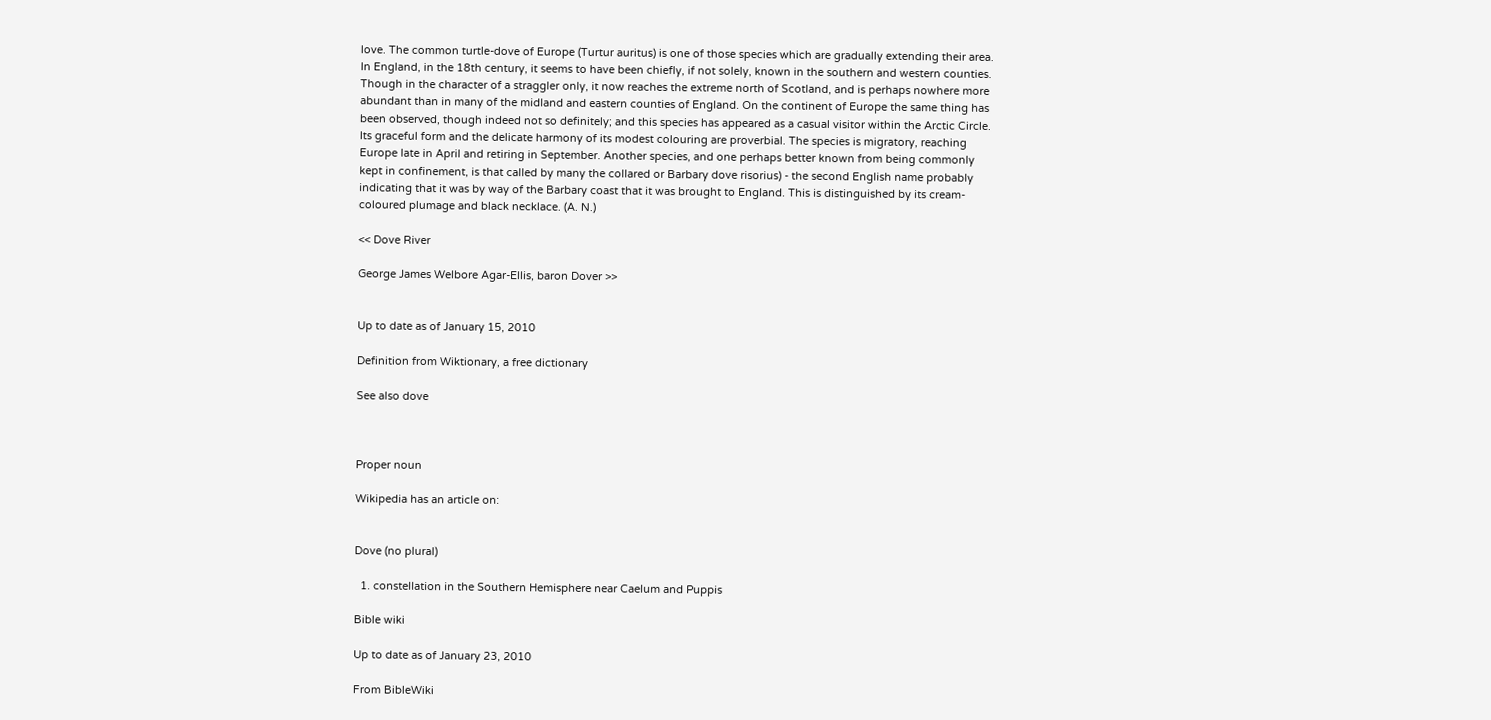love. The common turtle-dove of Europe (Turtur auritus) is one of those species which are gradually extending their area. In England, in the 18th century, it seems to have been chiefly, if not solely, known in the southern and western counties. Though in the character of a straggler only, it now reaches the extreme north of Scotland, and is perhaps nowhere more abundant than in many of the midland and eastern counties of England. On the continent of Europe the same thing has been observed, though indeed not so definitely; and this species has appeared as a casual visitor within the Arctic Circle. Its graceful form and the delicate harmony of its modest colouring are proverbial. The species is migratory, reaching Europe late in April and retiring in September. Another species, and one perhaps better known from being commonly kept in confinement, is that called by many the collared or Barbary dove risorius) - the second English name probably indicating that it was by way of the Barbary coast that it was brought to England. This is distinguished by its cream-coloured plumage and black necklace. (A. N.)

<< Dove River

George James Welbore Agar-Ellis, baron Dover >>


Up to date as of January 15, 2010

Definition from Wiktionary, a free dictionary

See also dove



Proper noun

Wikipedia has an article on:


Dove (no plural)

  1. constellation in the Southern Hemisphere near Caelum and Puppis

Bible wiki

Up to date as of January 23, 2010

From BibleWiki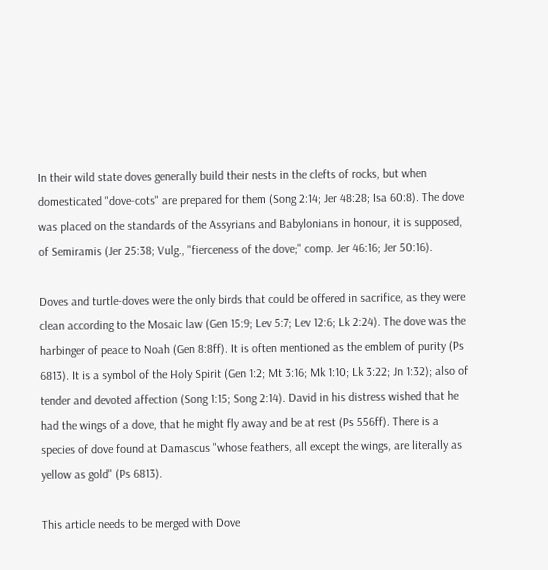In their wild state doves generally build their nests in the clefts of rocks, but when domesticated "dove-cots" are prepared for them (Song 2:14; Jer 48:28; Isa 60:8). The dove was placed on the standards of the Assyrians and Babylonians in honour, it is supposed, of Semiramis (Jer 25:38; Vulg., "fierceness of the dove;" comp. Jer 46:16; Jer 50:16).

Doves and turtle-doves were the only birds that could be offered in sacrifice, as they were clean according to the Mosaic law (Gen 15:9; Lev 5:7; Lev 12:6; Lk 2:24). The dove was the harbinger of peace to Noah (Gen 8:8ff). It is often mentioned as the emblem of purity (Ps 6813). It is a symbol of the Holy Spirit (Gen 1:2; Mt 3:16; Mk 1:10; Lk 3:22; Jn 1:32); also of tender and devoted affection (Song 1:15; Song 2:14). David in his distress wished that he had the wings of a dove, that he might fly away and be at rest (Ps 556ff). There is a species of dove found at Damascus "whose feathers, all except the wings, are literally as yellow as gold" (Ps 6813).

This article needs to be merged with Dove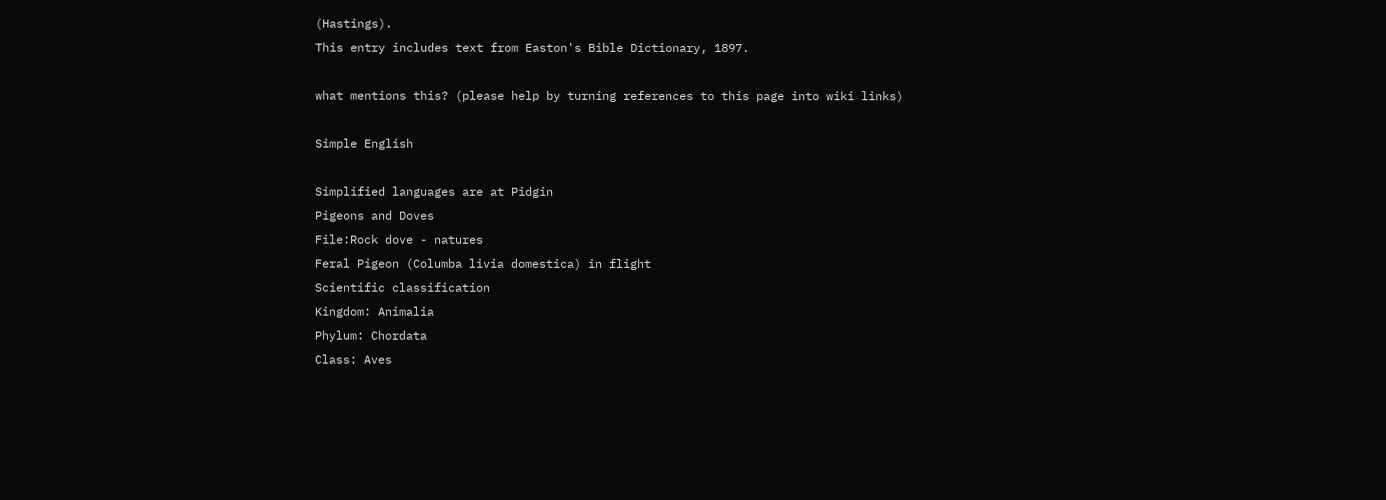(Hastings).
This entry includes text from Easton's Bible Dictionary, 1897.

what mentions this? (please help by turning references to this page into wiki links)

Simple English

Simplified languages are at Pidgin
Pigeons and Doves
File:Rock dove - natures
Feral Pigeon (Columba livia domestica) in flight
Scientific classification
Kingdom: Animalia
Phylum: Chordata
Class: Aves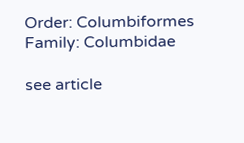Order: Columbiformes
Family: Columbidae

see article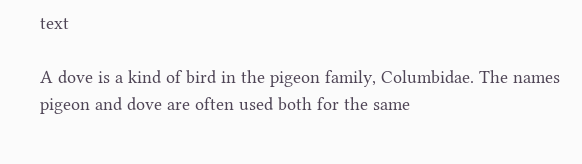text

A dove is a kind of bird in the pigeon family, Columbidae. The names pigeon and dove are often used both for the same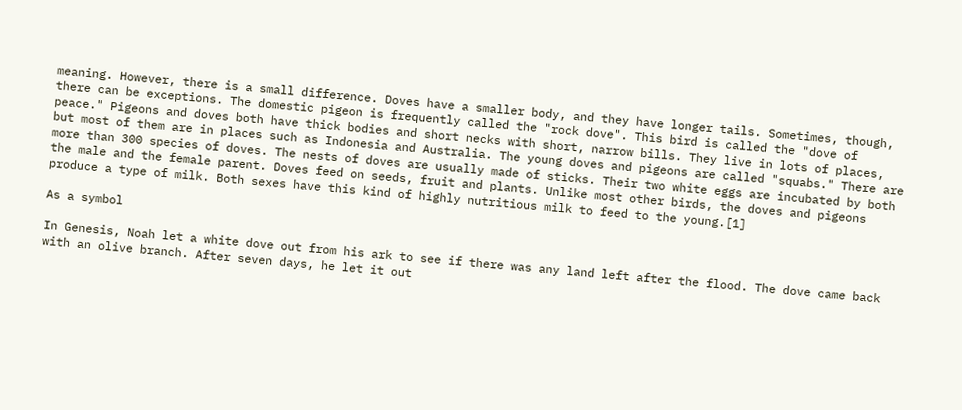meaning. However, there is a small difference. Doves have a smaller body, and they have longer tails. Sometimes, though, there can be exceptions. The domestic pigeon is frequently called the "rock dove". This bird is called the "dove of peace." Pigeons and doves both have thick bodies and short necks with short, narrow bills. They live in lots of places, but most of them are in places such as Indonesia and Australia. The young doves and pigeons are called "squabs." There are more than 300 species of doves. The nests of doves are usually made of sticks. Their two white eggs are incubated by both the male and the female parent. Doves feed on seeds, fruit and plants. Unlike most other birds, the doves and pigeons produce a type of milk. Both sexes have this kind of highly nutritious milk to feed to the young.[1]

As a symbol

In Genesis, Noah let a white dove out from his ark to see if there was any land left after the flood. The dove came back with an olive branch. After seven days, he let it out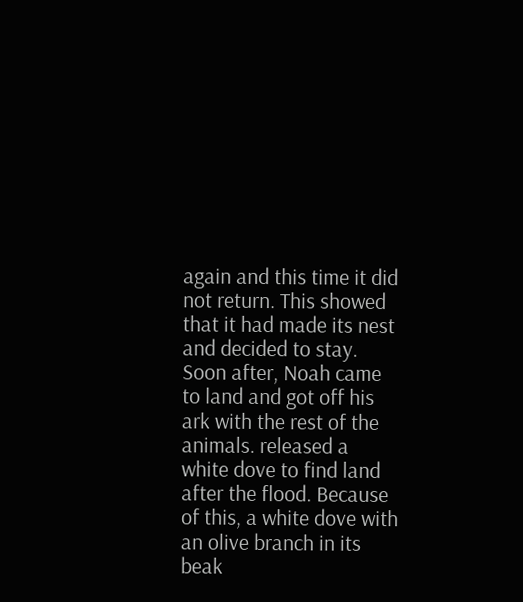again and this time it did not return. This showed that it had made its nest and decided to stay. Soon after, Noah came to land and got off his ark with the rest of the animals. released a white dove to find land after the flood. Because of this, a white dove with an olive branch in its beak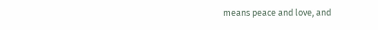means peace and love, and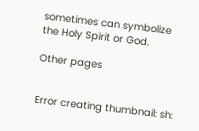sometimes can symbolize the Holy Spirit or God.

Other pages


Error creating thumbnail: sh: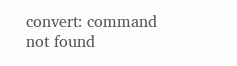convert: command not found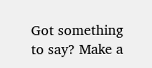Got something to say? Make a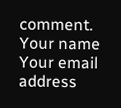comment.
Your name
Your email address